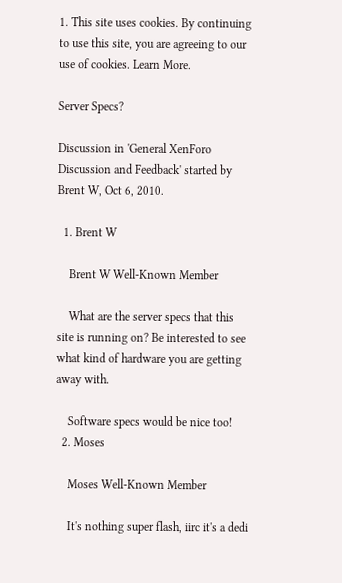1. This site uses cookies. By continuing to use this site, you are agreeing to our use of cookies. Learn More.

Server Specs?

Discussion in 'General XenForo Discussion and Feedback' started by Brent W, Oct 6, 2010.

  1. Brent W

    Brent W Well-Known Member

    What are the server specs that this site is running on? Be interested to see what kind of hardware you are getting away with.

    Software specs would be nice too!
  2. Moses

    Moses Well-Known Member

    It's nothing super flash, iirc it's a dedi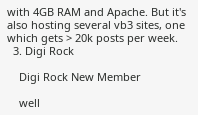with 4GB RAM and Apache. But it's also hosting several vb3 sites, one which gets > 20k posts per week.
  3. Digi Rock

    Digi Rock New Member

    well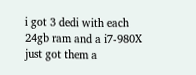i got 3 dedi with each 24gb ram and a i7-980X just got them a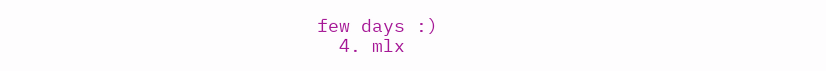few days :)
  4. mlx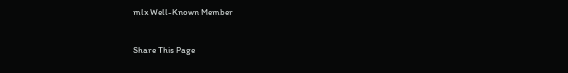mlx Well-Known Member


Share This Page